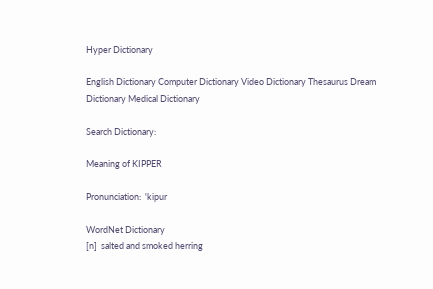Hyper Dictionary

English Dictionary Computer Dictionary Video Dictionary Thesaurus Dream Dictionary Medical Dictionary

Search Dictionary:

Meaning of KIPPER

Pronunciation:  'kipur

WordNet Dictionary
[n]  salted and smoked herring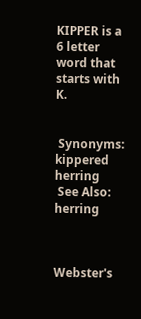KIPPER is a 6 letter word that starts with K.


 Synonyms: kippered herring
 See Also: herring



Webster's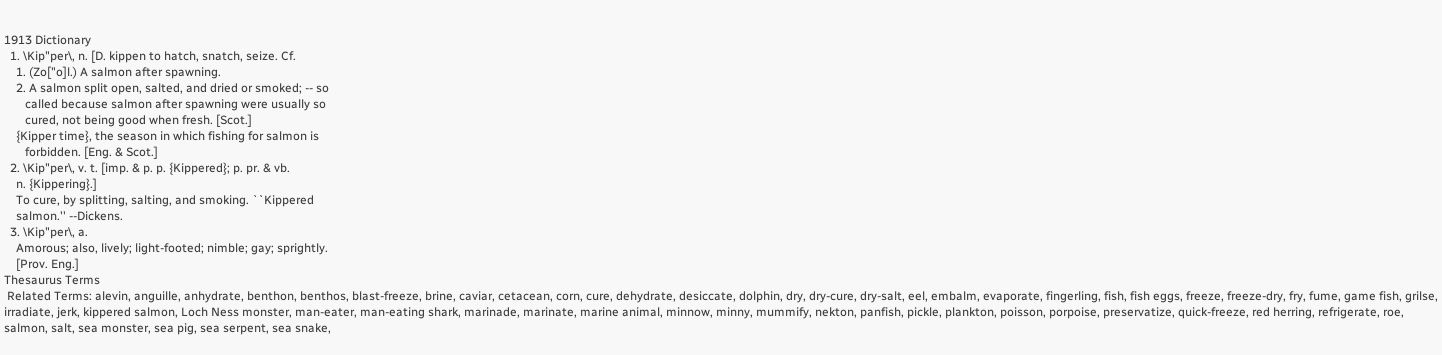1913 Dictionary
  1. \Kip"per\, n. [D. kippen to hatch, snatch, seize. Cf.
    1. (Zo["o]l.) A salmon after spawning.
    2. A salmon split open, salted, and dried or smoked; -- so
       called because salmon after spawning were usually so
       cured, not being good when fresh. [Scot.]
    {Kipper time}, the season in which fishing for salmon is
       forbidden. [Eng. & Scot.]
  2. \Kip"per\, v. t. [imp. & p. p. {Kippered}; p. pr. & vb.
    n. {Kippering}.]
    To cure, by splitting, salting, and smoking. ``Kippered
    salmon.'' --Dickens.
  3. \Kip"per\, a.
    Amorous; also, lively; light-footed; nimble; gay; sprightly.
    [Prov. Eng.]
Thesaurus Terms
 Related Terms: alevin, anguille, anhydrate, benthon, benthos, blast-freeze, brine, caviar, cetacean, corn, cure, dehydrate, desiccate, dolphin, dry, dry-cure, dry-salt, eel, embalm, evaporate, fingerling, fish, fish eggs, freeze, freeze-dry, fry, fume, game fish, grilse, irradiate, jerk, kippered salmon, Loch Ness monster, man-eater, man-eating shark, marinade, marinate, marine animal, minnow, minny, mummify, nekton, panfish, pickle, plankton, poisson, porpoise, preservatize, quick-freeze, red herring, refrigerate, roe, salmon, salt, sea monster, sea pig, sea serpent, sea snake,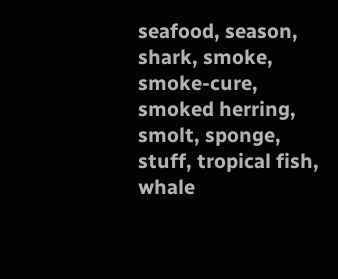seafood, season, shark, smoke, smoke-cure, smoked herring, smolt, sponge, stuff, tropical fish, whale